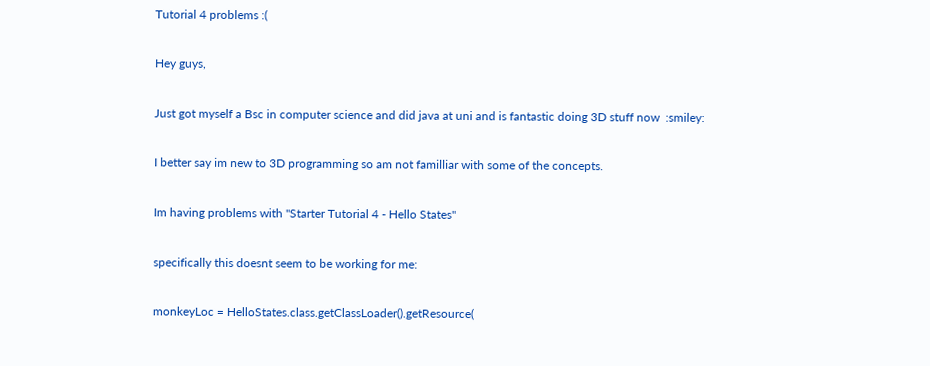Tutorial 4 problems :(

Hey guys,

Just got myself a Bsc in computer science and did java at uni and is fantastic doing 3D stuff now  :smiley:

I better say im new to 3D programming so am not familliar with some of the concepts.

Im having problems with "Starter Tutorial 4 - Hello States"

specifically this doesnt seem to be working for me:

monkeyLoc = HelloStates.class.getClassLoader().getResource(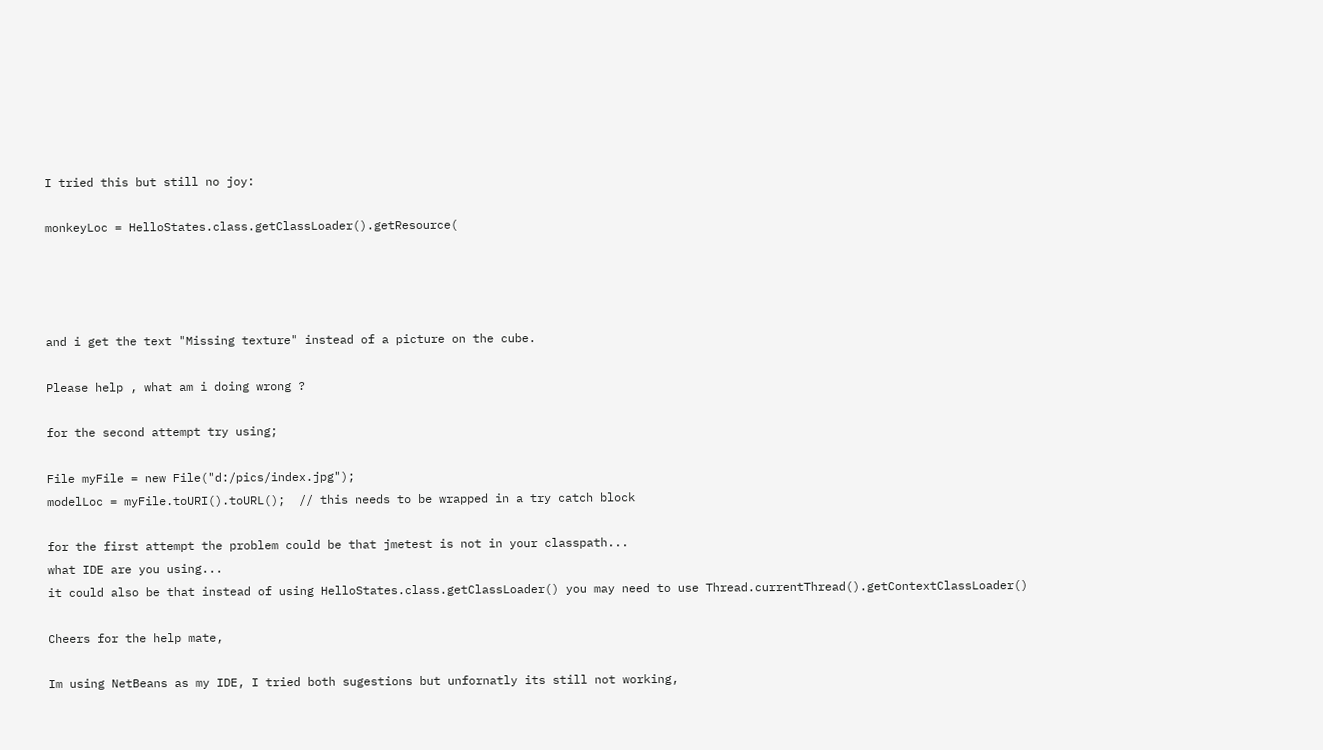I tried this but still no joy:

monkeyLoc = HelloStates.class.getClassLoader().getResource(




and i get the text "Missing texture" instead of a picture on the cube.

Please help , what am i doing wrong ?

for the second attempt try using;

File myFile = new File("d:/pics/index.jpg");
modelLoc = myFile.toURI().toURL();  // this needs to be wrapped in a try catch block

for the first attempt the problem could be that jmetest is not in your classpath...
what IDE are you using...
it could also be that instead of using HelloStates.class.getClassLoader() you may need to use Thread.currentThread().getContextClassLoader()

Cheers for the help mate,

Im using NetBeans as my IDE, I tried both sugestions but unfornatly its still not working,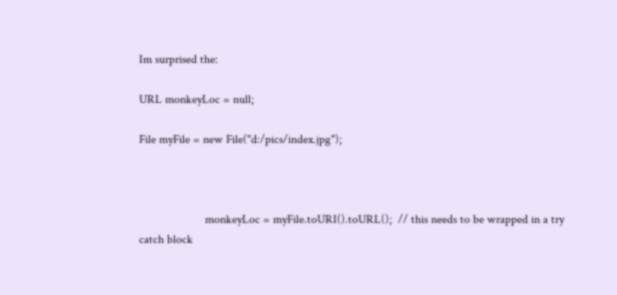Im surprised the:

URL monkeyLoc = null;

File myFile = new File("d:/pics/index.jpg");



                      monkeyLoc = myFile.toURI().toURL();  // this needs to be wrapped in a try catch block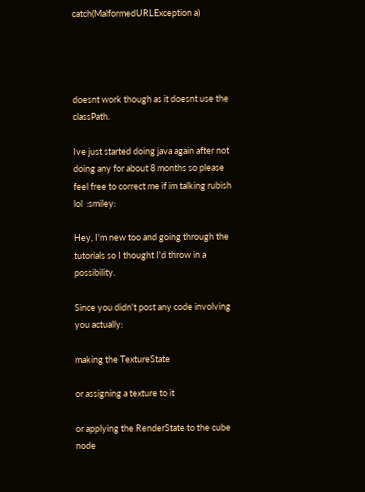catch(MalformedURLException a)




doesnt work though as it doesnt use the classPath.

Ive just started doing java again after not doing any for about 8 months so please feel free to correct me if im talking rubish lol  :smiley:

Hey, I'm new too and going through the tutorials so I thought I'd throw in a possibility.

Since you didn't post any code involving you actually:

making the TextureState

or assigning a texture to it

or applying the RenderState to the cube node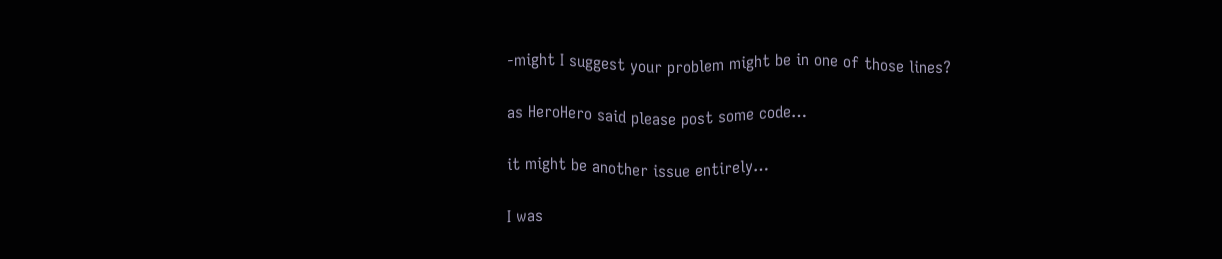-might I suggest your problem might be in one of those lines?

as HeroHero said please post some code…

it might be another issue entirely…

I was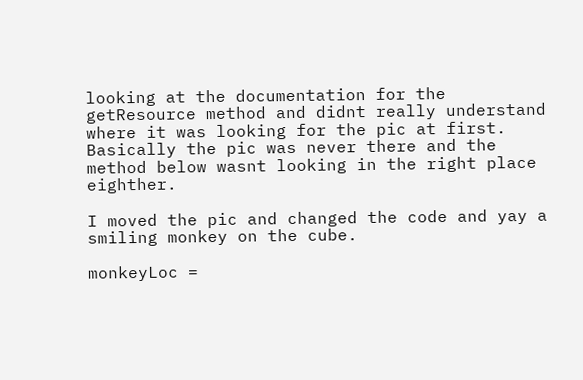looking at the documentation for the getResource method and didnt really understand where it was looking for the pic at first. Basically the pic was never there and the method below wasnt looking in the right place eighther.

I moved the pic and changed the code and yay a smiling monkey on the cube.

monkeyLoc =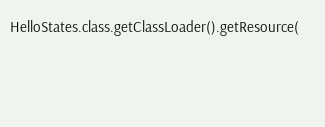HelloStates.class.getClassLoader().getResource(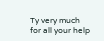Ty very much for all your help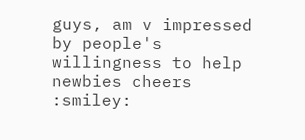guys, am v impressed by people's willingness to help newbies cheers  :smiley: